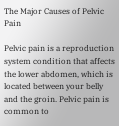The Major Causes of Pelvic Pain

Pelvic pain is a reproduction system condition that affects the lower abdomen, which is located between your belly and the groin. Pelvic pain is common to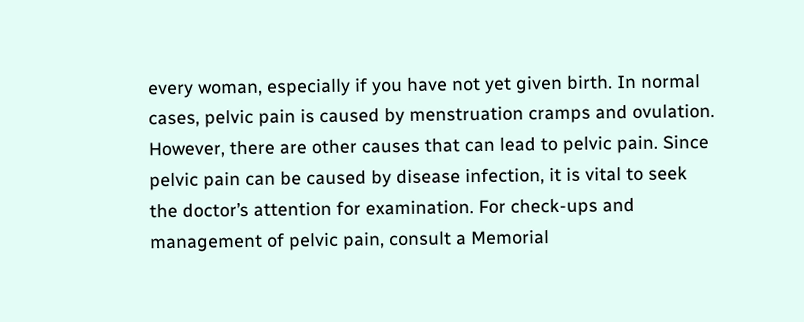every woman, especially if you have not yet given birth. In normal cases, pelvic pain is caused by menstruation cramps and ovulation. However, there are other causes that can lead to pelvic pain. Since pelvic pain can be caused by disease infection, it is vital to seek the doctor’s attention for examination. For check-ups and management of pelvic pain, consult a Memorial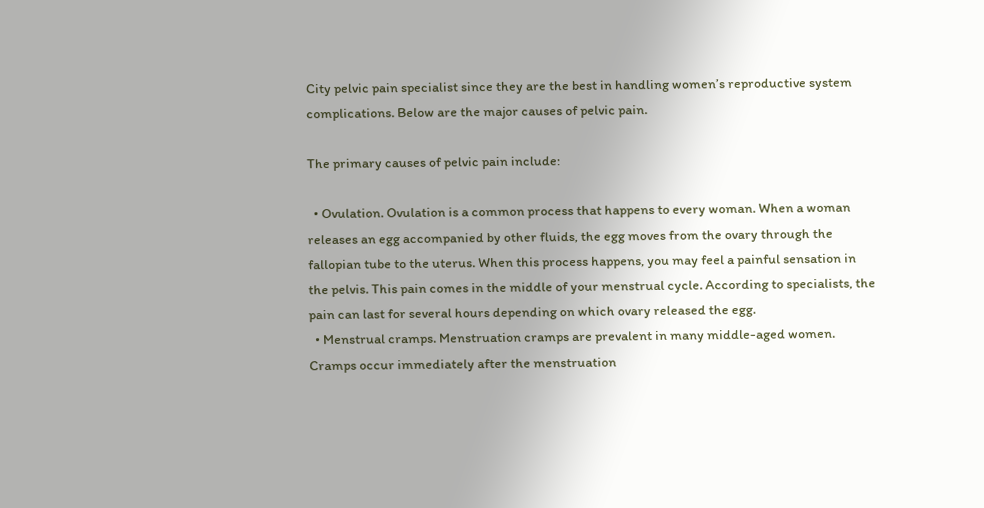City pelvic pain specialist since they are the best in handling women’s reproductive system complications. Below are the major causes of pelvic pain.

The primary causes of pelvic pain include:

  • Ovulation. Ovulation is a common process that happens to every woman. When a woman releases an egg accompanied by other fluids, the egg moves from the ovary through the fallopian tube to the uterus. When this process happens, you may feel a painful sensation in the pelvis. This pain comes in the middle of your menstrual cycle. According to specialists, the pain can last for several hours depending on which ovary released the egg.
  • Menstrual cramps. Menstruation cramps are prevalent in many middle-aged women. Cramps occur immediately after the menstruation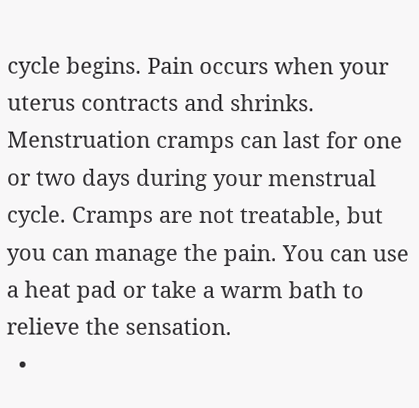cycle begins. Pain occurs when your uterus contracts and shrinks. Menstruation cramps can last for one or two days during your menstrual cycle. Cramps are not treatable, but you can manage the pain. You can use a heat pad or take a warm bath to relieve the sensation.
  •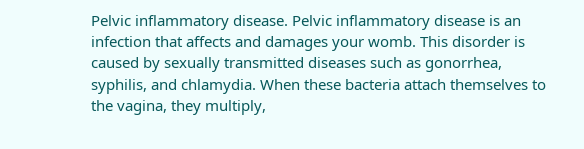Pelvic inflammatory disease. Pelvic inflammatory disease is an infection that affects and damages your womb. This disorder is caused by sexually transmitted diseases such as gonorrhea, syphilis, and chlamydia. When these bacteria attach themselves to the vagina, they multiply,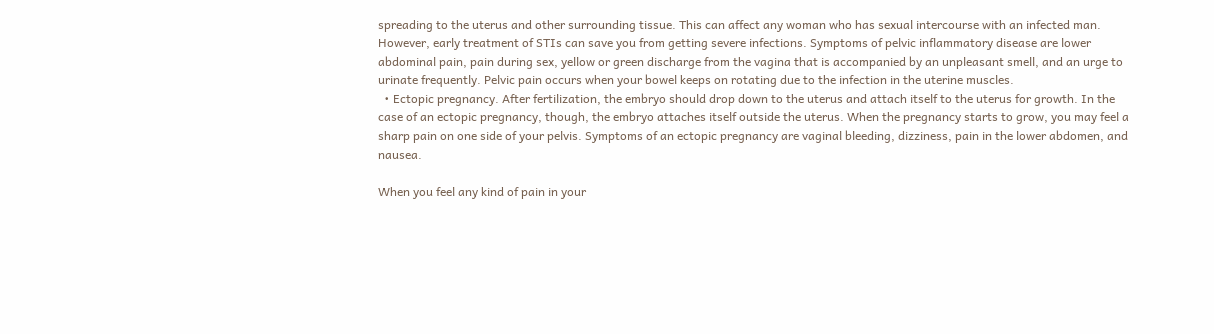spreading to the uterus and other surrounding tissue. This can affect any woman who has sexual intercourse with an infected man.  However, early treatment of STIs can save you from getting severe infections. Symptoms of pelvic inflammatory disease are lower abdominal pain, pain during sex, yellow or green discharge from the vagina that is accompanied by an unpleasant smell, and an urge to urinate frequently. Pelvic pain occurs when your bowel keeps on rotating due to the infection in the uterine muscles.
  • Ectopic pregnancy. After fertilization, the embryo should drop down to the uterus and attach itself to the uterus for growth. In the case of an ectopic pregnancy, though, the embryo attaches itself outside the uterus. When the pregnancy starts to grow, you may feel a sharp pain on one side of your pelvis. Symptoms of an ectopic pregnancy are vaginal bleeding, dizziness, pain in the lower abdomen, and nausea.

When you feel any kind of pain in your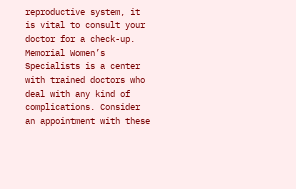reproductive system, it is vital to consult your doctor for a check-up. Memorial Women’s Specialists is a center with trained doctors who deal with any kind of complications. Consider an appointment with these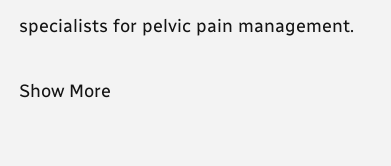specialists for pelvic pain management.

Show More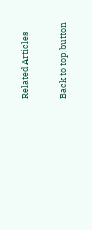Related Articles

Back to top button